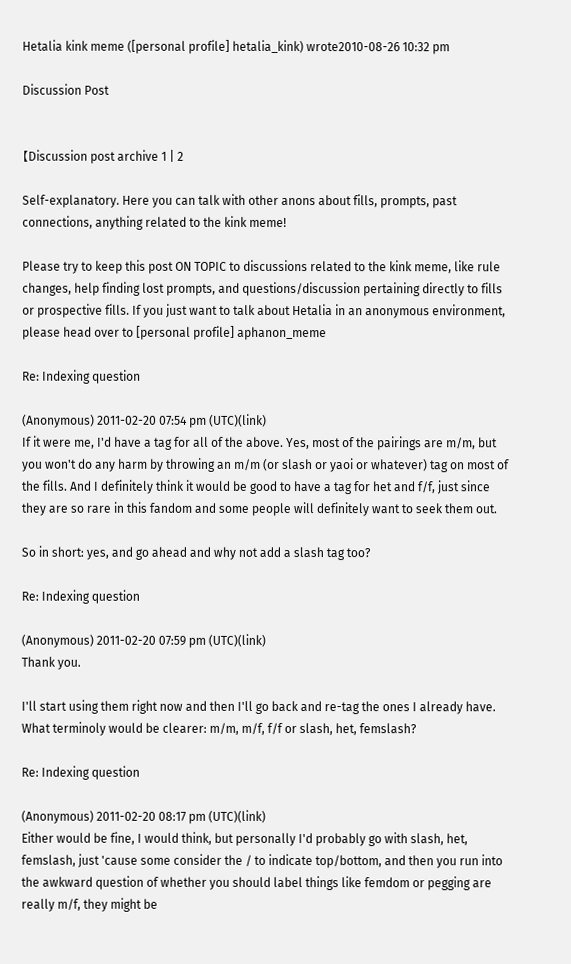Hetalia kink meme ([personal profile] hetalia_kink) wrote2010-08-26 10:32 pm

Discussion Post


【Discussion post archive 1 | 2

Self-explanatory. Here you can talk with other anons about fills, prompts, past connections, anything related to the kink meme!

Please try to keep this post ON TOPIC to discussions related to the kink meme, like rule changes, help finding lost prompts, and questions/discussion pertaining directly to fills or prospective fills. If you just want to talk about Hetalia in an anonymous environment, please head over to [personal profile] aphanon_meme

Re: Indexing question

(Anonymous) 2011-02-20 07:54 pm (UTC)(link)
If it were me, I'd have a tag for all of the above. Yes, most of the pairings are m/m, but you won't do any harm by throwing an m/m (or slash or yaoi or whatever) tag on most of the fills. And I definitely think it would be good to have a tag for het and f/f, just since they are so rare in this fandom and some people will definitely want to seek them out.

So in short: yes, and go ahead and why not add a slash tag too?

Re: Indexing question

(Anonymous) 2011-02-20 07:59 pm (UTC)(link)
Thank you.

I'll start using them right now and then I'll go back and re-tag the ones I already have. What terminoly would be clearer: m/m, m/f, f/f or slash, het, femslash?

Re: Indexing question

(Anonymous) 2011-02-20 08:17 pm (UTC)(link)
Either would be fine, I would think, but personally I'd probably go with slash, het, femslash, just 'cause some consider the / to indicate top/bottom, and then you run into the awkward question of whether you should label things like femdom or pegging are really m/f, they might be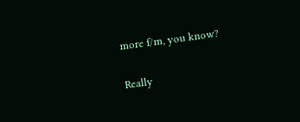more f/m, you know?

Really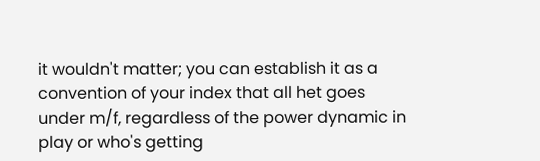it wouldn't matter; you can establish it as a convention of your index that all het goes under m/f, regardless of the power dynamic in play or who's getting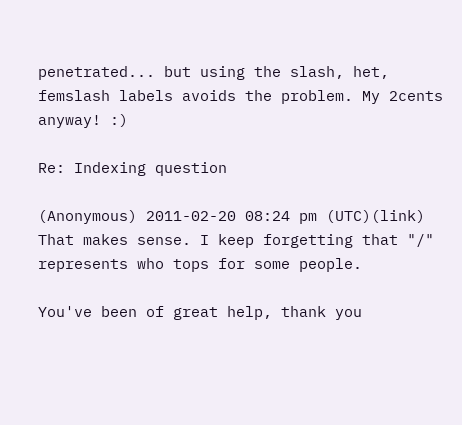penetrated... but using the slash, het, femslash labels avoids the problem. My 2cents anyway! :)

Re: Indexing question

(Anonymous) 2011-02-20 08:24 pm (UTC)(link)
That makes sense. I keep forgetting that "/" represents who tops for some people.

You've been of great help, thank you